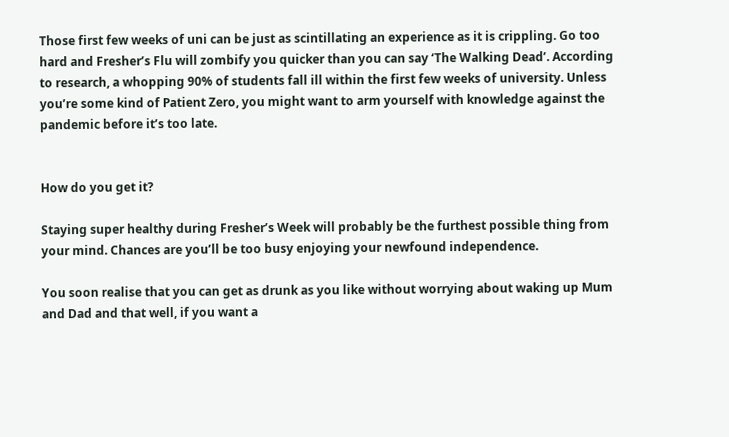Those first few weeks of uni can be just as scintillating an experience as it is crippling. Go too hard and Fresher’s Flu will zombify you quicker than you can say ‘The Walking Dead’. According to research, a whopping 90% of students fall ill within the first few weeks of university. Unless you’re some kind of Patient Zero, you might want to arm yourself with knowledge against the pandemic before it’s too late.


How do you get it?

Staying super healthy during Fresher’s Week will probably be the furthest possible thing from your mind. Chances are you’ll be too busy enjoying your newfound independence.

You soon realise that you can get as drunk as you like without worrying about waking up Mum and Dad and that well, if you want a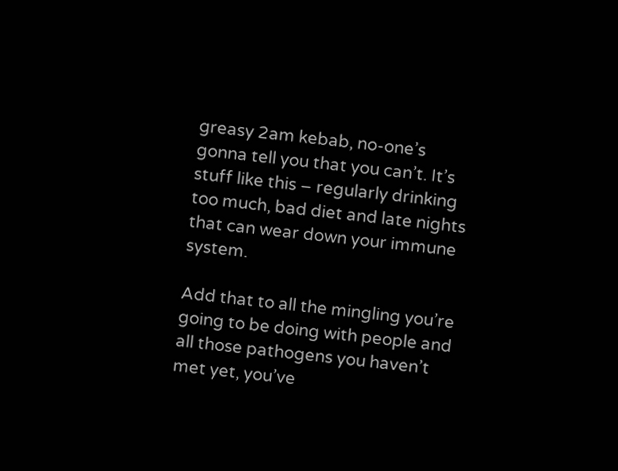greasy 2am kebab, no-one’s gonna tell you that you can’t. It’s stuff like this – regularly drinking too much, bad diet and late nights that can wear down your immune system.

Add that to all the mingling you’re going to be doing with people and all those pathogens you haven’t met yet, you’ve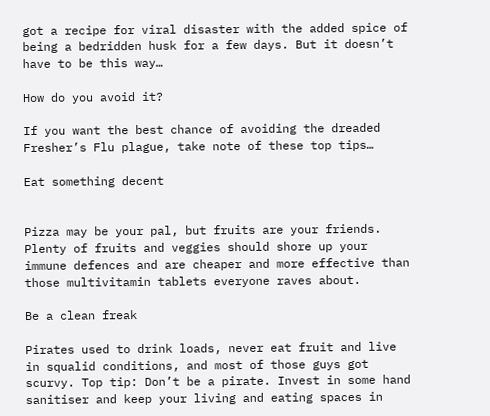got a recipe for viral disaster with the added spice of being a bedridden husk for a few days. But it doesn’t have to be this way…

How do you avoid it?

If you want the best chance of avoiding the dreaded Fresher’s Flu plague, take note of these top tips…

Eat something decent


Pizza may be your pal, but fruits are your friends. Plenty of fruits and veggies should shore up your immune defences and are cheaper and more effective than those multivitamin tablets everyone raves about.

Be a clean freak

Pirates used to drink loads, never eat fruit and live in squalid conditions, and most of those guys got scurvy. Top tip: Don’t be a pirate. Invest in some hand sanitiser and keep your living and eating spaces in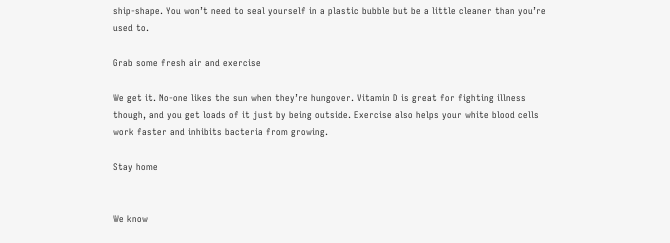ship-shape. You won’t need to seal yourself in a plastic bubble but be a little cleaner than you’re used to.

Grab some fresh air and exercise

We get it. No-one likes the sun when they’re hungover. Vitamin D is great for fighting illness though, and you get loads of it just by being outside. Exercise also helps your white blood cells work faster and inhibits bacteria from growing.

Stay home


We know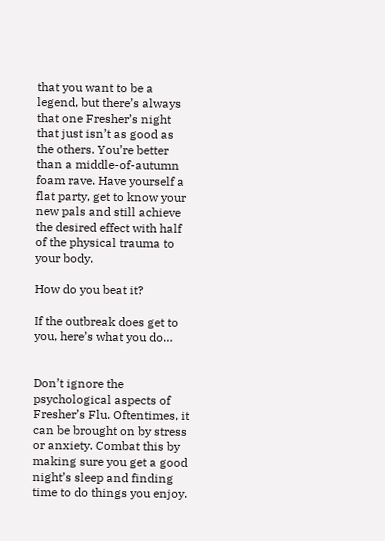that you want to be a legend, but there’s always that one Fresher’s night that just isn’t as good as the others. You’re better than a middle-of-autumn foam rave. Have yourself a flat party, get to know your new pals and still achieve the desired effect with half of the physical trauma to your body.

How do you beat it?

If the outbreak does get to you, here’s what you do…


Don’t ignore the psychological aspects of Fresher’s Flu. Oftentimes, it can be brought on by stress or anxiety. Combat this by making sure you get a good night’s sleep and finding time to do things you enjoy.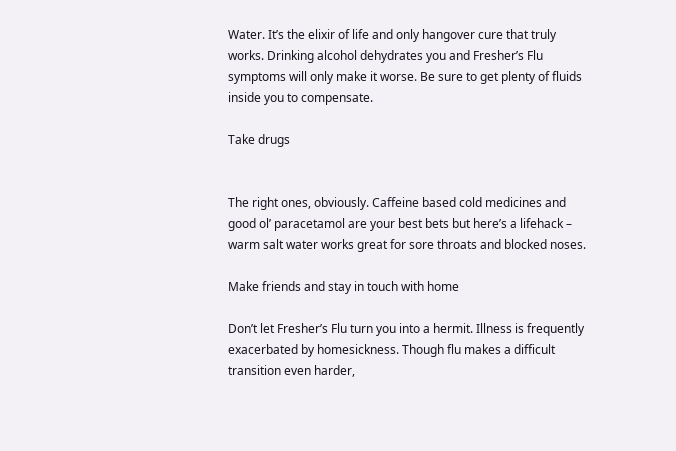Water. It’s the elixir of life and only hangover cure that truly works. Drinking alcohol dehydrates you and Fresher’s Flu symptoms will only make it worse. Be sure to get plenty of fluids inside you to compensate.

Take drugs


The right ones, obviously. Caffeine based cold medicines and good ol’ paracetamol are your best bets but here’s a lifehack – warm salt water works great for sore throats and blocked noses.

Make friends and stay in touch with home

Don’t let Fresher’s Flu turn you into a hermit. Illness is frequently exacerbated by homesickness. Though flu makes a difficult transition even harder,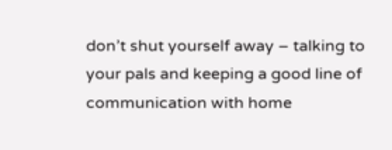don’t shut yourself away – talking to your pals and keeping a good line of communication with home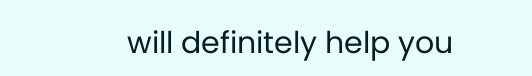will definitely help you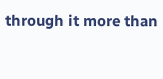through it more than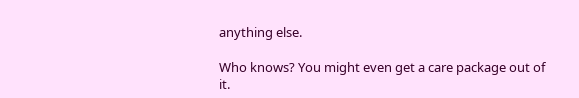anything else.

Who knows? You might even get a care package out of it.